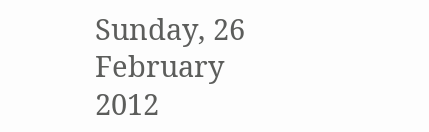Sunday, 26 February 2012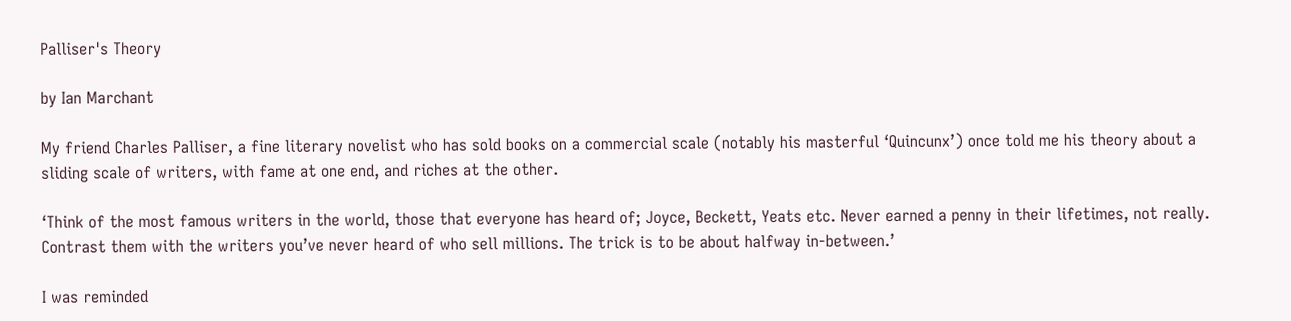Palliser's Theory

by Ian Marchant

My friend Charles Palliser, a fine literary novelist who has sold books on a commercial scale (notably his masterful ‘Quincunx’) once told me his theory about a sliding scale of writers, with fame at one end, and riches at the other.

‘Think of the most famous writers in the world, those that everyone has heard of; Joyce, Beckett, Yeats etc. Never earned a penny in their lifetimes, not really. Contrast them with the writers you’ve never heard of who sell millions. The trick is to be about halfway in-between.’

I was reminded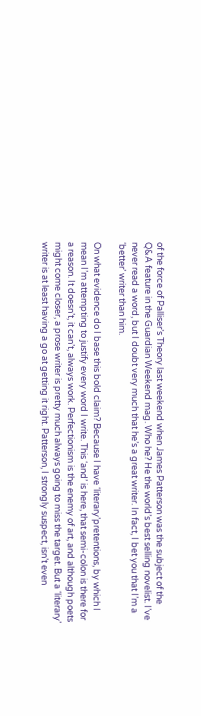of the force of Palliser’s Theory last weekend when James Patterson was the subject of the Q&A feature in the Guardian Weekend mag. Who he? He the world’s best selling novelist. I’ve never read a word, but I doubt very much that he’s a great writer. In fact, I bet you that I’m a ‘better’ writer than him.

On what evidence do I base this bold claim? Because I have ‘literary’pretentions, by which I mean I’m attempting to justify every word I write. This ‘and’ is here, that semi-colon is there for a reason. It doesn’t, it can’t, always work. Perfectionism is the enemy of art, and although poets might come closer, a prose writer is pretty much always going to miss the target. But a ‘literary’ writer is at least having a go at getting it right. Patterson, I strongly suspect, isn’t even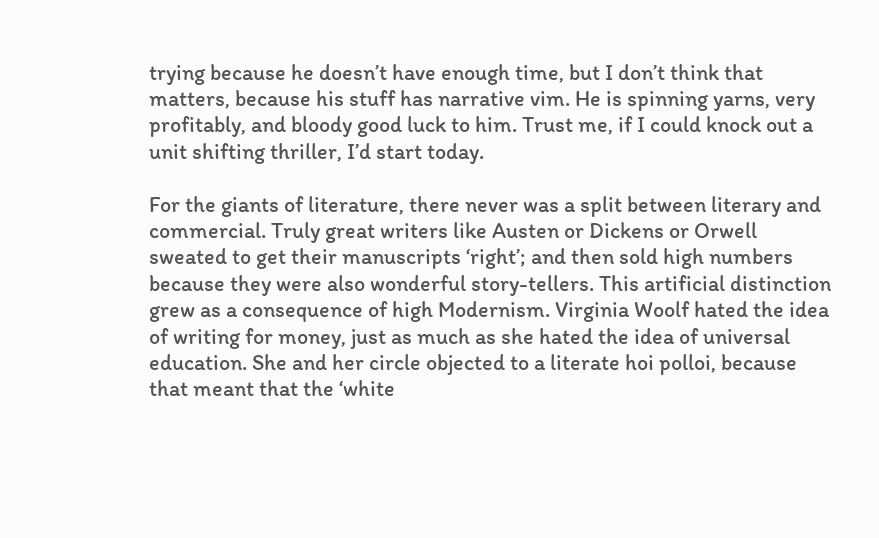trying because he doesn’t have enough time, but I don’t think that matters, because his stuff has narrative vim. He is spinning yarns, very profitably, and bloody good luck to him. Trust me, if I could knock out a unit shifting thriller, I’d start today.

For the giants of literature, there never was a split between literary and commercial. Truly great writers like Austen or Dickens or Orwell sweated to get their manuscripts ‘right’; and then sold high numbers because they were also wonderful story-tellers. This artificial distinction grew as a consequence of high Modernism. Virginia Woolf hated the idea of writing for money, just as much as she hated the idea of universal education. She and her circle objected to a literate hoi polloi, because that meant that the ‘white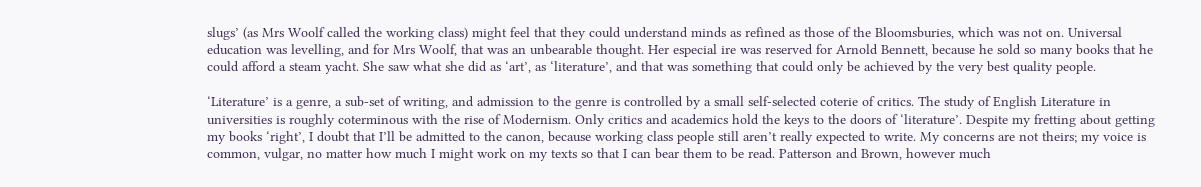slugs’ (as Mrs Woolf called the working class) might feel that they could understand minds as refined as those of the Bloomsburies, which was not on. Universal education was levelling, and for Mrs Woolf, that was an unbearable thought. Her especial ire was reserved for Arnold Bennett, because he sold so many books that he could afford a steam yacht. She saw what she did as ‘art’, as ‘literature’, and that was something that could only be achieved by the very best quality people.

‘Literature’ is a genre, a sub-set of writing, and admission to the genre is controlled by a small self-selected coterie of critics. The study of English Literature in universities is roughly coterminous with the rise of Modernism. Only critics and academics hold the keys to the doors of ‘literature’. Despite my fretting about getting my books ‘right’, I doubt that I’ll be admitted to the canon, because working class people still aren’t really expected to write. My concerns are not theirs; my voice is common, vulgar, no matter how much I might work on my texts so that I can bear them to be read. Patterson and Brown, however much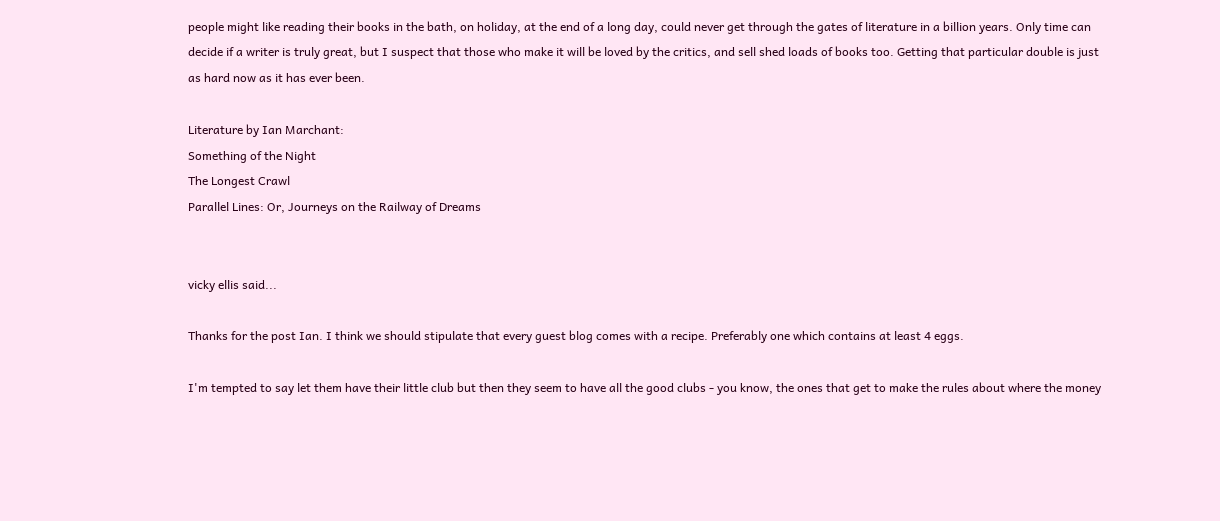people might like reading their books in the bath, on holiday, at the end of a long day, could never get through the gates of literature in a billion years. Only time can decide if a writer is truly great, but I suspect that those who make it will be loved by the critics, and sell shed loads of books too. Getting that particular double is just as hard now as it has ever been.

Literature by Ian Marchant:
Something of the Night
The Longest Crawl
Parallel Lines: Or, Journeys on the Railway of Dreams


vicky ellis said...

Thanks for the post Ian. I think we should stipulate that every guest blog comes with a recipe. Preferably one which contains at least 4 eggs.

I'm tempted to say let them have their little club but then they seem to have all the good clubs - you know, the ones that get to make the rules about where the money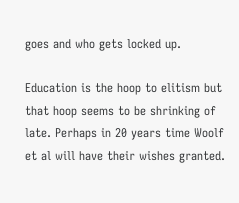goes and who gets locked up.

Education is the hoop to elitism but that hoop seems to be shrinking of late. Perhaps in 20 years time Woolf et al will have their wishes granted.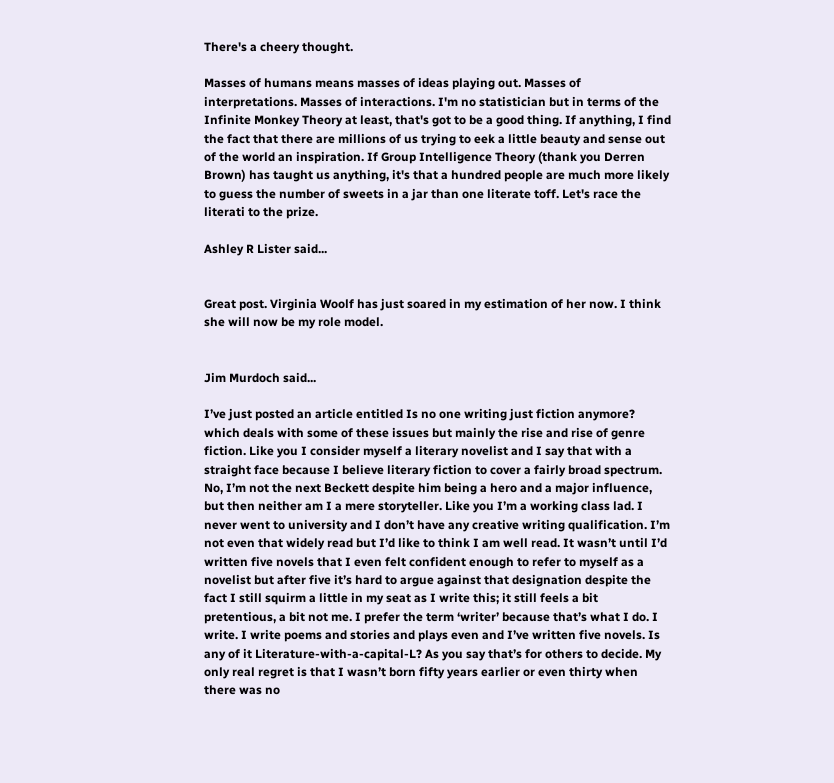There's a cheery thought.

Masses of humans means masses of ideas playing out. Masses of interpretations. Masses of interactions. I'm no statistician but in terms of the Infinite Monkey Theory at least, that's got to be a good thing. If anything, I find the fact that there are millions of us trying to eek a little beauty and sense out of the world an inspiration. If Group Intelligence Theory (thank you Derren Brown) has taught us anything, it's that a hundred people are much more likely to guess the number of sweets in a jar than one literate toff. Let's race the literati to the prize.

Ashley R Lister said...


Great post. Virginia Woolf has just soared in my estimation of her now. I think she will now be my role model.


Jim Murdoch said...

I’ve just posted an article entitled Is no one writing just fiction anymore? which deals with some of these issues but mainly the rise and rise of genre fiction. Like you I consider myself a literary novelist and I say that with a straight face because I believe literary fiction to cover a fairly broad spectrum. No, I’m not the next Beckett despite him being a hero and a major influence, but then neither am I a mere storyteller. Like you I’m a working class lad. I never went to university and I don’t have any creative writing qualification. I’m not even that widely read but I’d like to think I am well read. It wasn’t until I’d written five novels that I even felt confident enough to refer to myself as a novelist but after five it’s hard to argue against that designation despite the fact I still squirm a little in my seat as I write this; it still feels a bit pretentious, a bit not me. I prefer the term ‘writer’ because that’s what I do. I write. I write poems and stories and plays even and I’ve written five novels. Is any of it Literature-with-a-capital-L? As you say that’s for others to decide. My only real regret is that I wasn’t born fifty years earlier or even thirty when there was no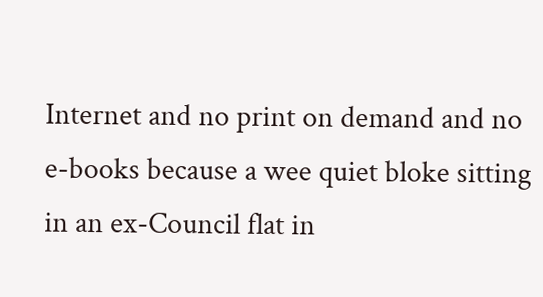Internet and no print on demand and no e-books because a wee quiet bloke sitting in an ex-Council flat in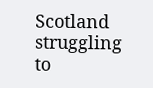Scotland struggling to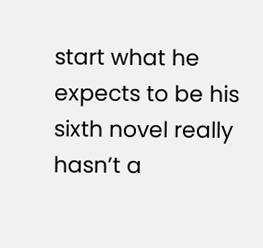start what he expects to be his sixth novel really hasn’t a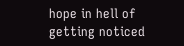hope in hell of getting noticed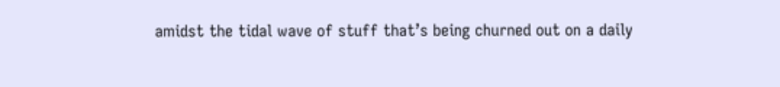amidst the tidal wave of stuff that’s being churned out on a daily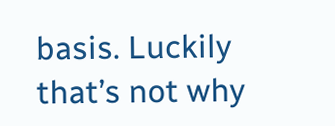basis. Luckily that’s not why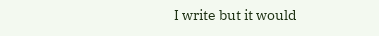I write but it would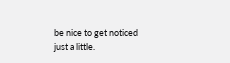be nice to get noticed just a little.